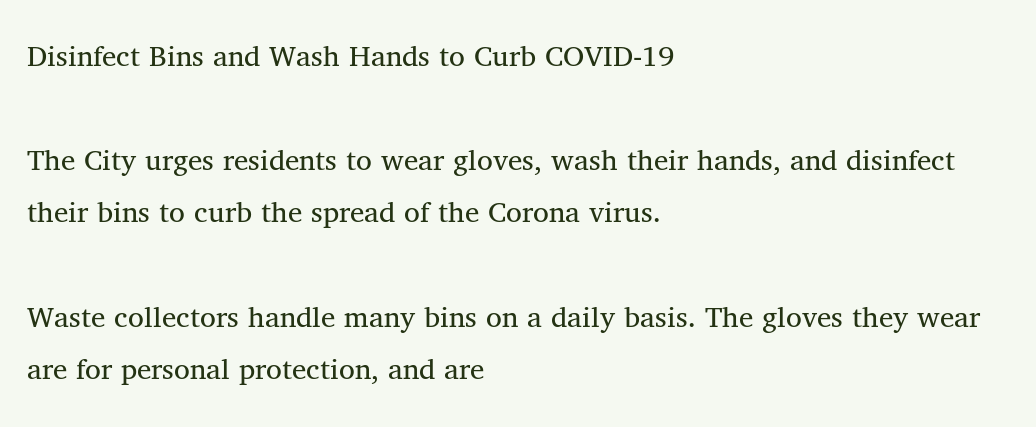Disinfect Bins and Wash Hands to Curb COVID-19

The City urges residents to wear gloves, wash their hands, and disinfect their bins to curb the spread of the Corona virus.

Waste collectors handle many bins on a daily basis. The gloves they wear are for personal protection, and are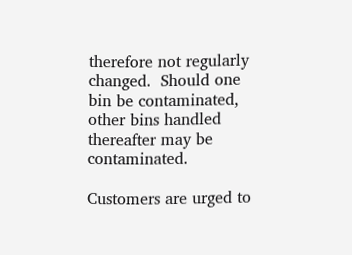therefore not regularly changed.  Should one bin be contaminated, other bins handled thereafter may be contaminated.

Customers are urged to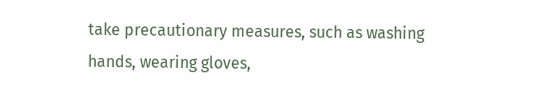take precautionary measures, such as washing hands, wearing gloves,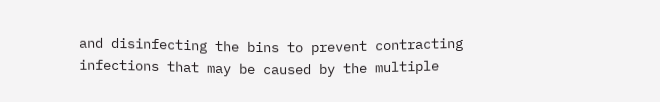and disinfecting the bins to prevent contracting infections that may be caused by the multiple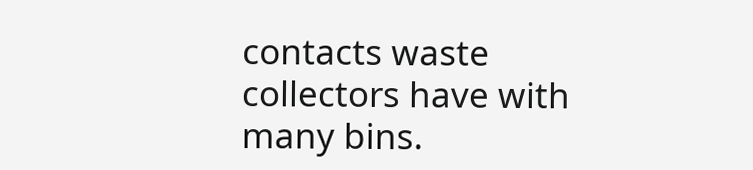contacts waste collectors have with many bins.